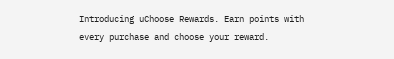Introducing uChoose Rewards. Earn points with every purchase and choose your reward.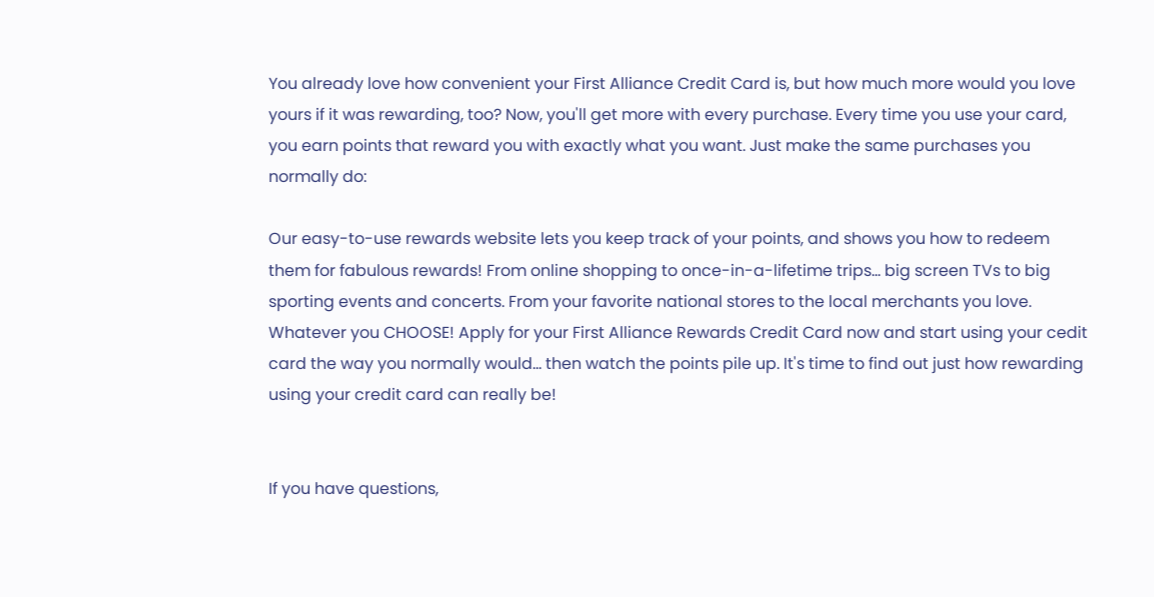You already love how convenient your First Alliance Credit Card is, but how much more would you love yours if it was rewarding, too? Now, you'll get more with every purchase. Every time you use your card, you earn points that reward you with exactly what you want. Just make the same purchases you normally do:

Our easy-to-use rewards website lets you keep track of your points, and shows you how to redeem them for fabulous rewards! From online shopping to once-in-a-lifetime trips... big screen TVs to big sporting events and concerts. From your favorite national stores to the local merchants you love. Whatever you CHOOSE! Apply for your First Alliance Rewards Credit Card now and start using your cedit card the way you normally would... then watch the points pile up. It's time to find out just how rewarding using your credit card can really be!


If you have questions,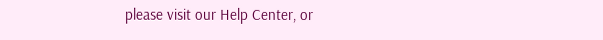please visit our Help Center, or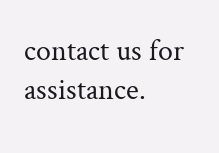contact us for assistance.